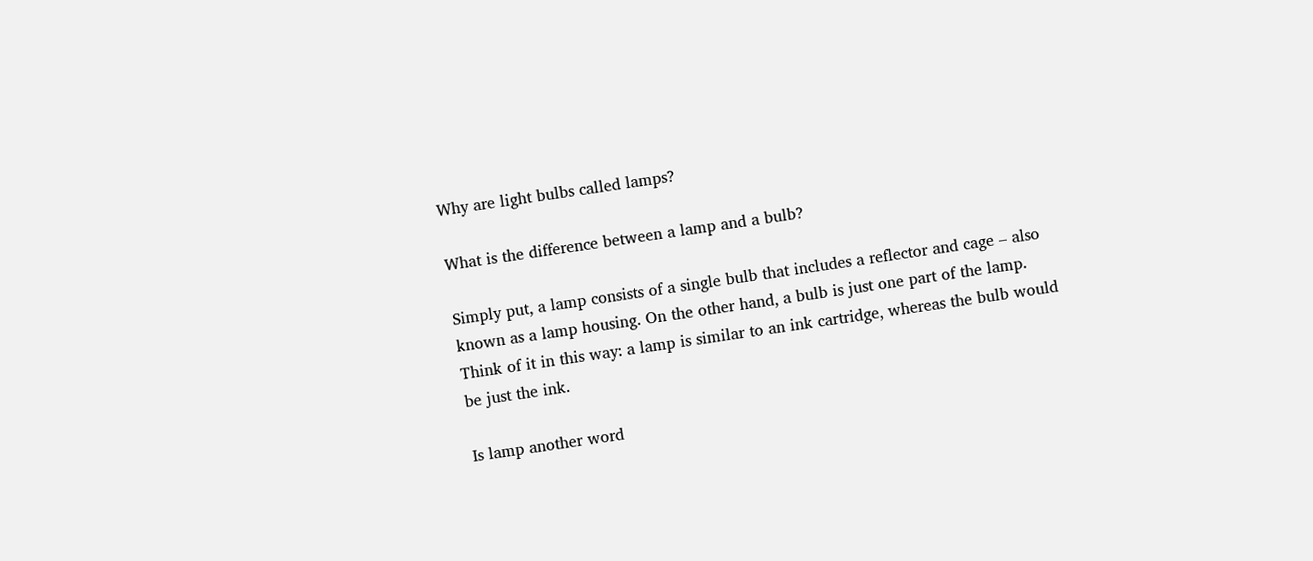Why are light bulbs called lamps?

What is the difference between a lamp and a bulb?

Simply put, a lamp consists of a single bulb that includes a reflector and cage – also known as a lamp housing. On the other hand, a bulb is just one part of the lamp. Think of it in this way: a lamp is similar to an ink cartridge, whereas the bulb would be just the ink.

Is lamp another word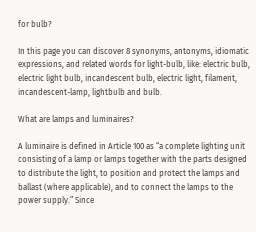for bulb?

In this page you can discover 8 synonyms, antonyms, idiomatic expressions, and related words for light-bulb, like: electric bulb, electric light bulb, incandescent bulb, electric light, filament, incandescent-lamp, lightbulb and bulb.

What are lamps and luminaires?

A luminaire is defined in Article 100 as “a complete lighting unit consisting of a lamp or lamps together with the parts designed to distribute the light, to position and protect the lamps and ballast (where applicable), and to connect the lamps to the power supply.” Since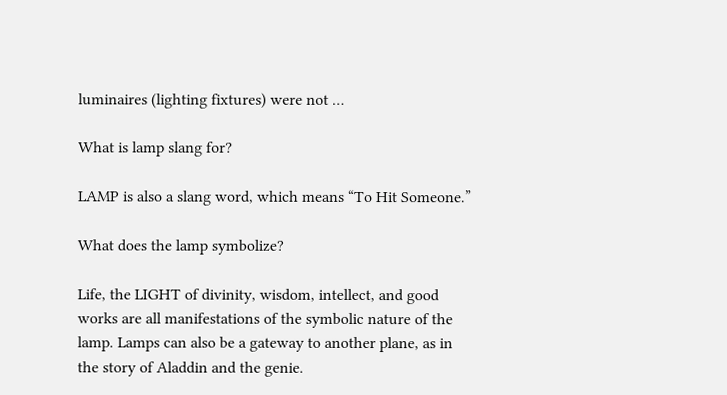luminaires (lighting fixtures) were not …

What is lamp slang for?

LAMP is also a slang word, which means “To Hit Someone.”

What does the lamp symbolize?

Life, the LIGHT of divinity, wisdom, intellect, and good works are all manifestations of the symbolic nature of the lamp. Lamps can also be a gateway to another plane, as in the story of Aladdin and the genie.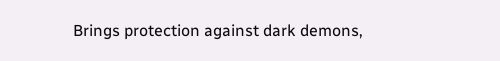Brings protection against dark demons,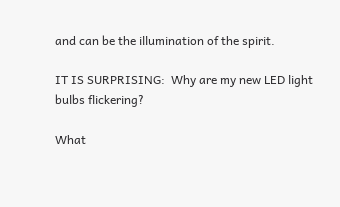and can be the illumination of the spirit.

IT IS SURPRISING:  Why are my new LED light bulbs flickering?

What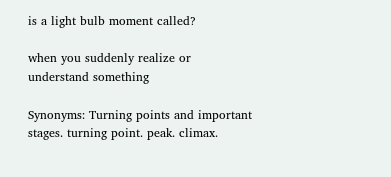is a light bulb moment called?

when you suddenly realize or understand something

Synonyms: Turning points and important stages. turning point. peak. climax.